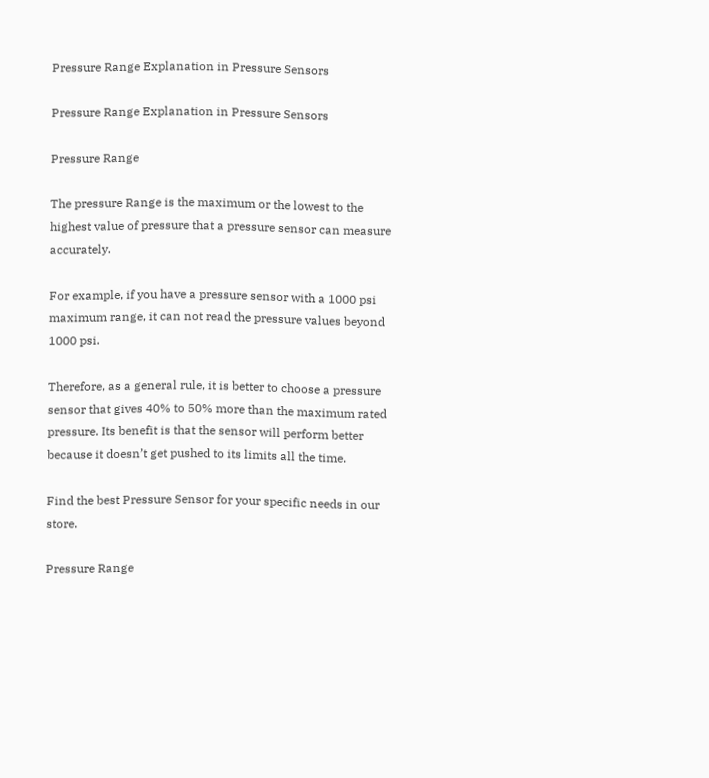Pressure Range Explanation in Pressure Sensors

Pressure Range Explanation in Pressure Sensors

Pressure Range

The pressure Range is the maximum or the lowest to the highest value of pressure that a pressure sensor can measure accurately.

For example, if you have a pressure sensor with a 1000 psi maximum range, it can not read the pressure values beyond 1000 psi.

Therefore, as a general rule, it is better to choose a pressure sensor that gives 40% to 50% more than the maximum rated pressure. Its benefit is that the sensor will perform better because it doesn’t get pushed to its limits all the time.

Find the best Pressure Sensor for your specific needs in our store.

Pressure Range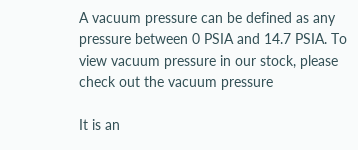A vacuum pressure can be defined as any pressure between 0 PSIA and 14.7 PSIA. To view vacuum pressure in our stock, please check out the vacuum pressure

It is an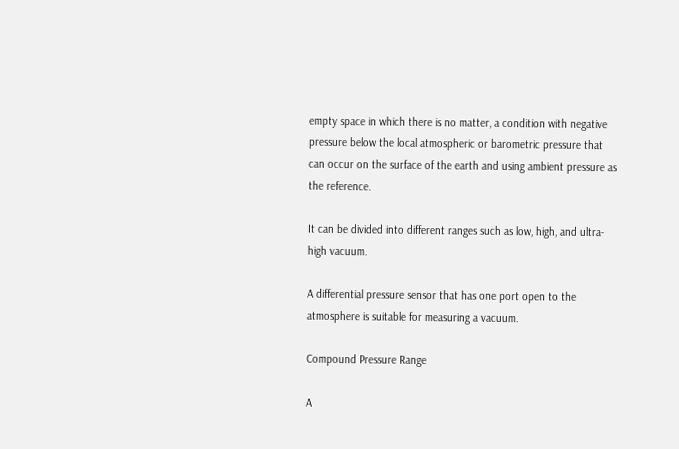empty space in which there is no matter, a condition with negative pressure below the local atmospheric or barometric pressure that can occur on the surface of the earth and using ambient pressure as the reference.

It can be divided into different ranges such as low, high, and ultra-high vacuum.

A differential pressure sensor that has one port open to the atmosphere is suitable for measuring a vacuum.

Compound Pressure Range

A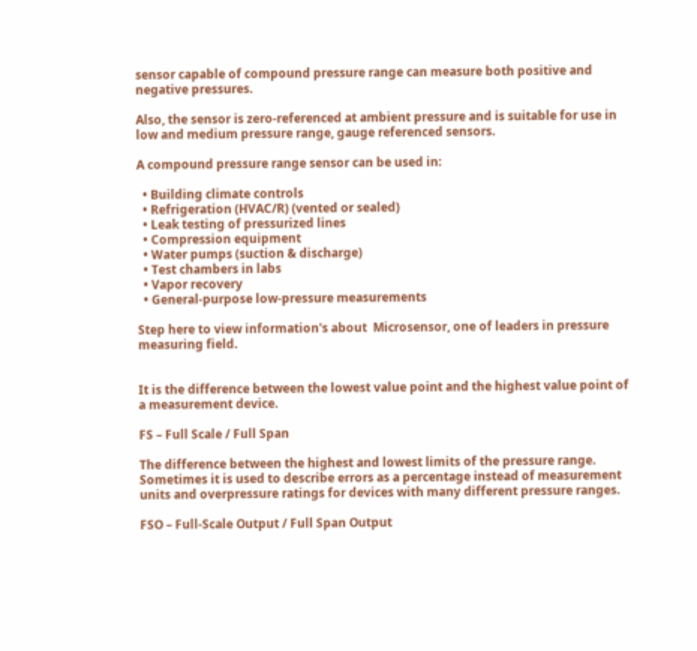sensor capable of compound pressure range can measure both positive and negative pressures.

Also, the sensor is zero-referenced at ambient pressure and is suitable for use in low and medium pressure range, gauge referenced sensors.

A compound pressure range sensor can be used in:

  • Building climate controls
  • Refrigeration (HVAC/R) (vented or sealed)
  • Leak testing of pressurized lines
  • Compression equipment
  • Water pumps (suction & discharge)
  • Test chambers in labs
  • Vapor recovery
  • General-purpose low-pressure measurements

Step here to view information's about  Microsensor, one of leaders in pressure measuring field.


It is the difference between the lowest value point and the highest value point of a measurement device.

FS – Full Scale / Full Span

The difference between the highest and lowest limits of the pressure range. Sometimes it is used to describe errors as a percentage instead of measurement units and overpressure ratings for devices with many different pressure ranges.

FSO – Full-Scale Output / Full Span Output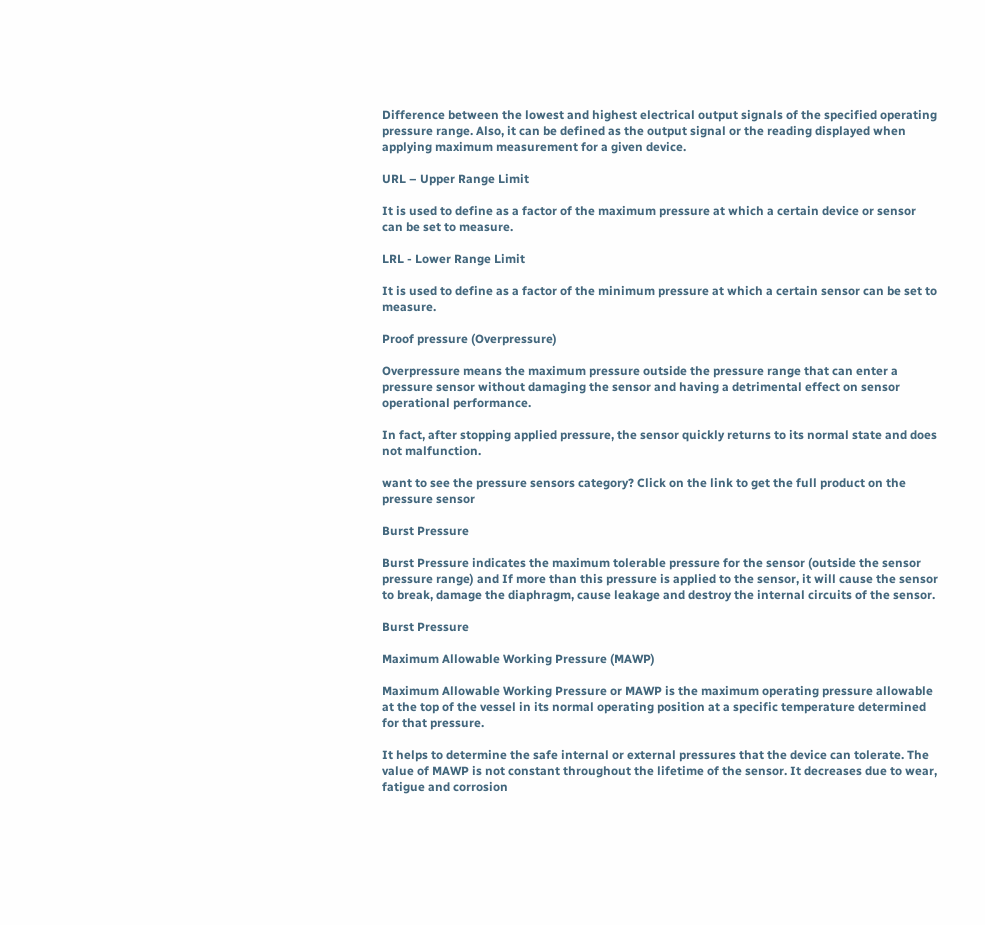Difference between the lowest and highest electrical output signals of the specified operating pressure range. Also, it can be defined as the output signal or the reading displayed when applying maximum measurement for a given device.

URL – Upper Range Limit

It is used to define as a factor of the maximum pressure at which a certain device or sensor can be set to measure.

LRL - Lower Range Limit

It is used to define as a factor of the minimum pressure at which a certain sensor can be set to measure.

Proof pressure (Overpressure)

Overpressure means the maximum pressure outside the pressure range that can enter a pressure sensor without damaging the sensor and having a detrimental effect on sensor operational performance.

In fact, after stopping applied pressure, the sensor quickly returns to its normal state and does not malfunction.

want to see the pressure sensors category? Click on the link to get the full product on the pressure sensor

Burst Pressure

Burst Pressure indicates the maximum tolerable pressure for the sensor (outside the sensor pressure range) and If more than this pressure is applied to the sensor, it will cause the sensor to break, damage the diaphragm, cause leakage and destroy the internal circuits of the sensor.

Burst Pressure

Maximum Allowable Working Pressure (MAWP)

Maximum Allowable Working Pressure or MAWP is the maximum operating pressure allowable at the top of the vessel in its normal operating position at a specific temperature determined for that pressure.

It helps to determine the safe internal or external pressures that the device can tolerate. The value of MAWP is not constant throughout the lifetime of the sensor. It decreases due to wear, fatigue and corrosion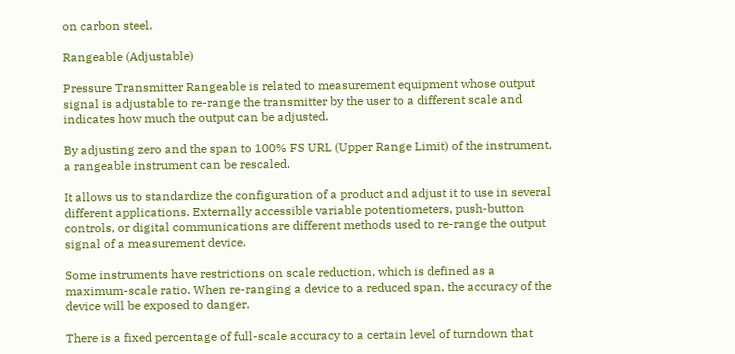on carbon steel.

Rangeable (Adjustable)

Pressure Transmitter Rangeable is related to measurement equipment whose output signal is adjustable to re-range the transmitter by the user to a different scale and indicates how much the output can be adjusted.

By adjusting zero and the span to 100% FS URL (Upper Range Limit) of the instrument, a rangeable instrument can be rescaled.

It allows us to standardize the configuration of a product and adjust it to use in several different applications. Externally accessible variable potentiometers, push-button controls, or digital communications are different methods used to re-range the output signal of a measurement device.

Some instruments have restrictions on scale reduction, which is defined as a maximum-scale ratio. When re-ranging a device to a reduced span, the accuracy of the device will be exposed to danger.

There is a fixed percentage of full-scale accuracy to a certain level of turndown that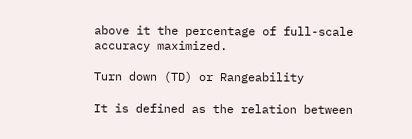above it the percentage of full-scale accuracy maximized.

Turn down (TD) or Rangeability

It is defined as the relation between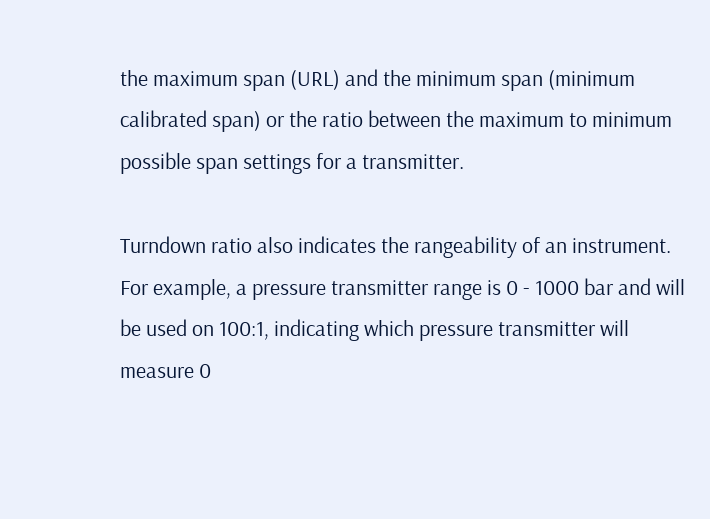the maximum span (URL) and the minimum span (minimum calibrated span) or the ratio between the maximum to minimum possible span settings for a transmitter.

Turndown ratio also indicates the rangeability of an instrument. For example, a pressure transmitter range is 0 - 1000 bar and will be used on 100:1, indicating which pressure transmitter will measure 0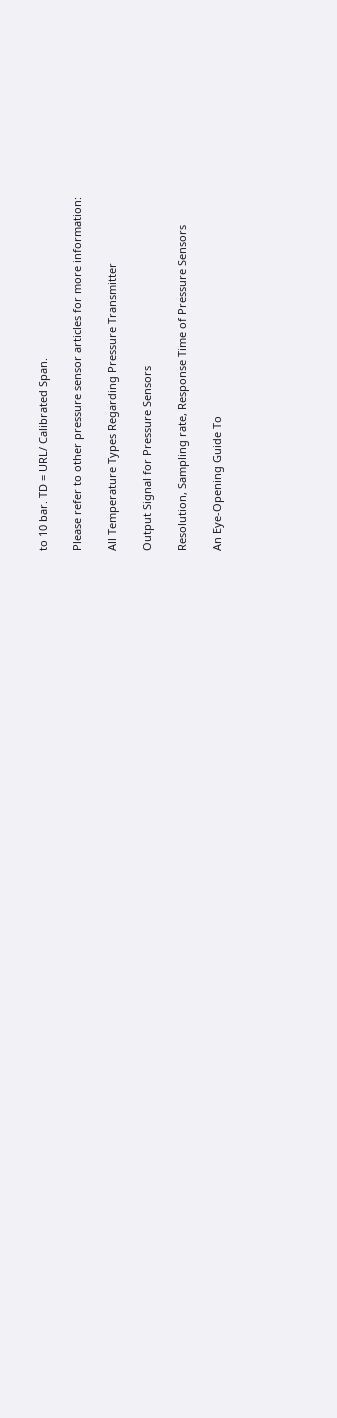to 10 bar. TD = URL/ Calibrated Span.

Please refer to other pressure sensor articles for more information:

All Temperature Types Regarding Pressure Transmitter

Output Signal for Pressure Sensors

Resolution, Sampling rate, Response Time of Pressure Sensors

An Eye-Opening Guide To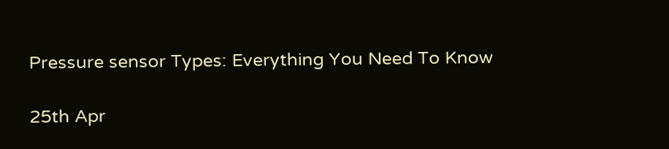Pressure sensor Types: Everything You Need To Know

25th Apr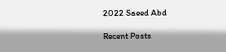2022 Saeed Abd

Recent Posts